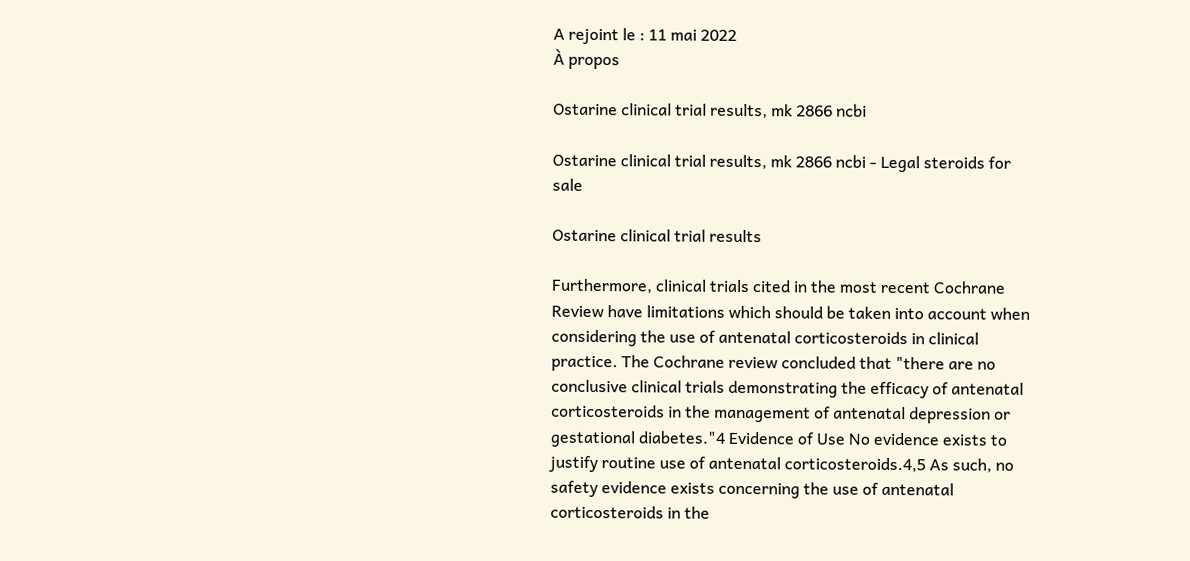A rejoint le : 11 mai 2022
À propos

Ostarine clinical trial results, mk 2866 ncbi

Ostarine clinical trial results, mk 2866 ncbi - Legal steroids for sale

Ostarine clinical trial results

Furthermore, clinical trials cited in the most recent Cochrane Review have limitations which should be taken into account when considering the use of antenatal corticosteroids in clinical practice. The Cochrane review concluded that "there are no conclusive clinical trials demonstrating the efficacy of antenatal corticosteroids in the management of antenatal depression or gestational diabetes."4 Evidence of Use No evidence exists to justify routine use of antenatal corticosteroids.4,5 As such, no safety evidence exists concerning the use of antenatal corticosteroids in the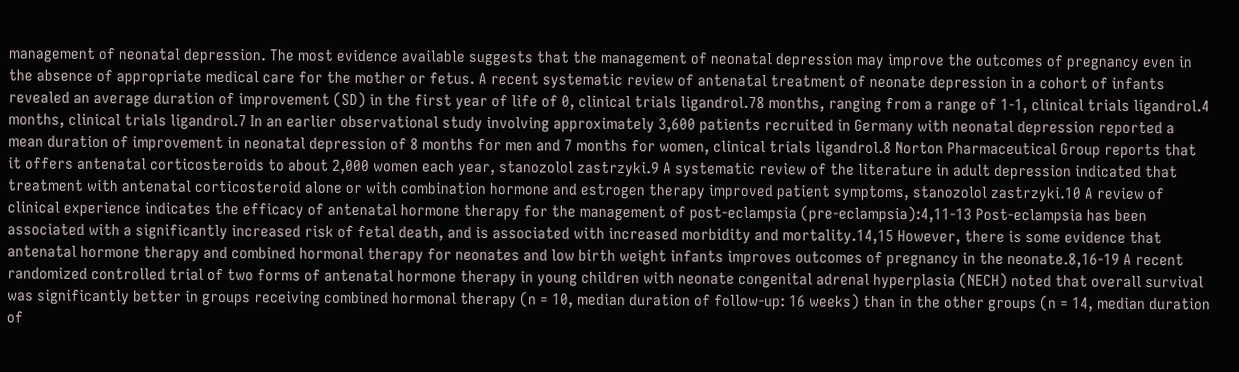management of neonatal depression. The most evidence available suggests that the management of neonatal depression may improve the outcomes of pregnancy even in the absence of appropriate medical care for the mother or fetus. A recent systematic review of antenatal treatment of neonate depression in a cohort of infants revealed an average duration of improvement (SD) in the first year of life of 0, clinical trials ligandrol.78 months, ranging from a range of 1-1, clinical trials ligandrol.4 months, clinical trials ligandrol.7 In an earlier observational study involving approximately 3,600 patients recruited in Germany with neonatal depression reported a mean duration of improvement in neonatal depression of 8 months for men and 7 months for women, clinical trials ligandrol.8 Norton Pharmaceutical Group reports that it offers antenatal corticosteroids to about 2,000 women each year, stanozolol zastrzyki.9 A systematic review of the literature in adult depression indicated that treatment with antenatal corticosteroid alone or with combination hormone and estrogen therapy improved patient symptoms, stanozolol zastrzyki.10 A review of clinical experience indicates the efficacy of antenatal hormone therapy for the management of post-eclampsia (pre-eclampsia):4,11-13 Post-eclampsia has been associated with a significantly increased risk of fetal death, and is associated with increased morbidity and mortality.14,15 However, there is some evidence that antenatal hormone therapy and combined hormonal therapy for neonates and low birth weight infants improves outcomes of pregnancy in the neonate.8,16-19 A recent randomized controlled trial of two forms of antenatal hormone therapy in young children with neonate congenital adrenal hyperplasia (NECH) noted that overall survival was significantly better in groups receiving combined hormonal therapy (n = 10, median duration of follow-up: 16 weeks) than in the other groups (n = 14, median duration of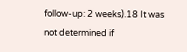follow-up: 2 weeks).18 It was not determined if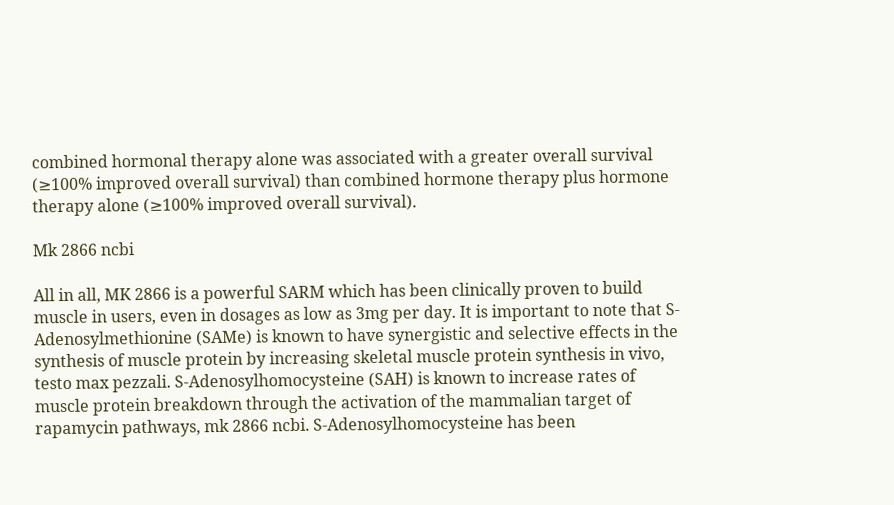combined hormonal therapy alone was associated with a greater overall survival (≥100% improved overall survival) than combined hormone therapy plus hormone therapy alone (≥100% improved overall survival).

Mk 2866 ncbi

All in all, MK 2866 is a powerful SARM which has been clinically proven to build muscle in users, even in dosages as low as 3mg per day. It is important to note that S-Adenosylmethionine (SAMe) is known to have synergistic and selective effects in the synthesis of muscle protein by increasing skeletal muscle protein synthesis in vivo, testo max pezzali. S-Adenosylhomocysteine (SAH) is known to increase rates of muscle protein breakdown through the activation of the mammalian target of rapamycin pathways, mk 2866 ncbi. S-Adenosylhomocysteine has been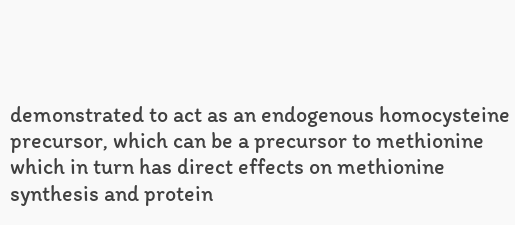demonstrated to act as an endogenous homocysteine precursor, which can be a precursor to methionine which in turn has direct effects on methionine synthesis and protein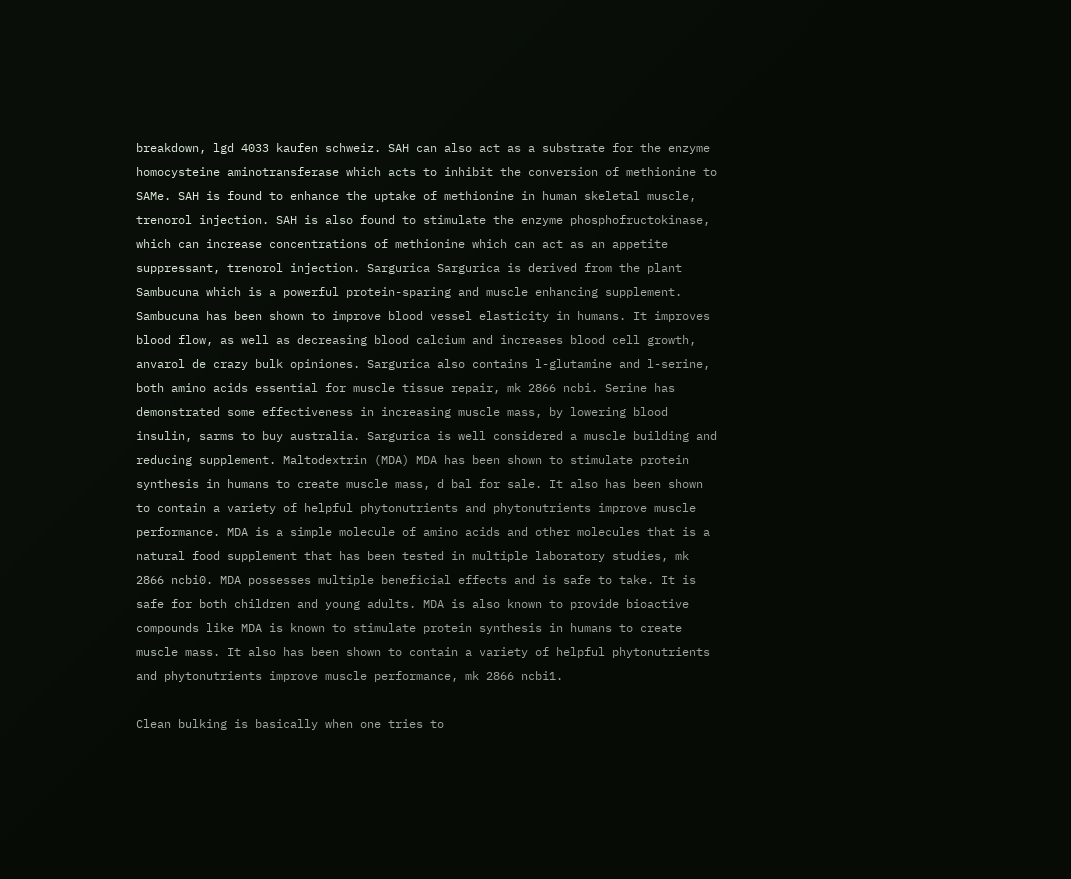breakdown, lgd 4033 kaufen schweiz. SAH can also act as a substrate for the enzyme homocysteine aminotransferase which acts to inhibit the conversion of methionine to SAMe. SAH is found to enhance the uptake of methionine in human skeletal muscle, trenorol injection. SAH is also found to stimulate the enzyme phosphofructokinase, which can increase concentrations of methionine which can act as an appetite suppressant, trenorol injection. Sargurica Sargurica is derived from the plant Sambucuna which is a powerful protein-sparing and muscle enhancing supplement. Sambucuna has been shown to improve blood vessel elasticity in humans. It improves blood flow, as well as decreasing blood calcium and increases blood cell growth, anvarol de crazy bulk opiniones. Sargurica also contains l-glutamine and l-serine, both amino acids essential for muscle tissue repair, mk 2866 ncbi. Serine has demonstrated some effectiveness in increasing muscle mass, by lowering blood insulin, sarms to buy australia. Sargurica is well considered a muscle building and reducing supplement. Maltodextrin (MDA) MDA has been shown to stimulate protein synthesis in humans to create muscle mass, d bal for sale. It also has been shown to contain a variety of helpful phytonutrients and phytonutrients improve muscle performance. MDA is a simple molecule of amino acids and other molecules that is a natural food supplement that has been tested in multiple laboratory studies, mk 2866 ncbi0. MDA possesses multiple beneficial effects and is safe to take. It is safe for both children and young adults. MDA is also known to provide bioactive compounds like MDA is known to stimulate protein synthesis in humans to create muscle mass. It also has been shown to contain a variety of helpful phytonutrients and phytonutrients improve muscle performance, mk 2866 ncbi1.

Clean bulking is basically when one tries to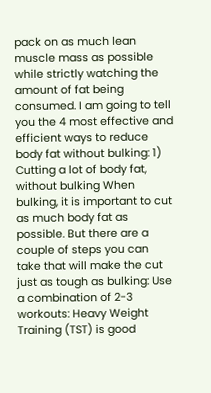pack on as much lean muscle mass as possible while strictly watching the amount of fat being consumed. I am going to tell you the 4 most effective and efficient ways to reduce body fat without bulking: 1) Cutting a lot of body fat, without bulking When bulking, it is important to cut as much body fat as possible. But there are a couple of steps you can take that will make the cut just as tough as bulking: Use a combination of 2-3 workouts: Heavy Weight Training (TST) is good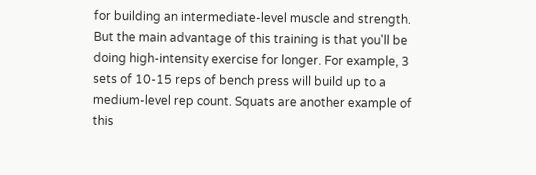for building an intermediate-level muscle and strength. But the main advantage of this training is that you'll be doing high-intensity exercise for longer. For example, 3 sets of 10-15 reps of bench press will build up to a medium-level rep count. Squats are another example of this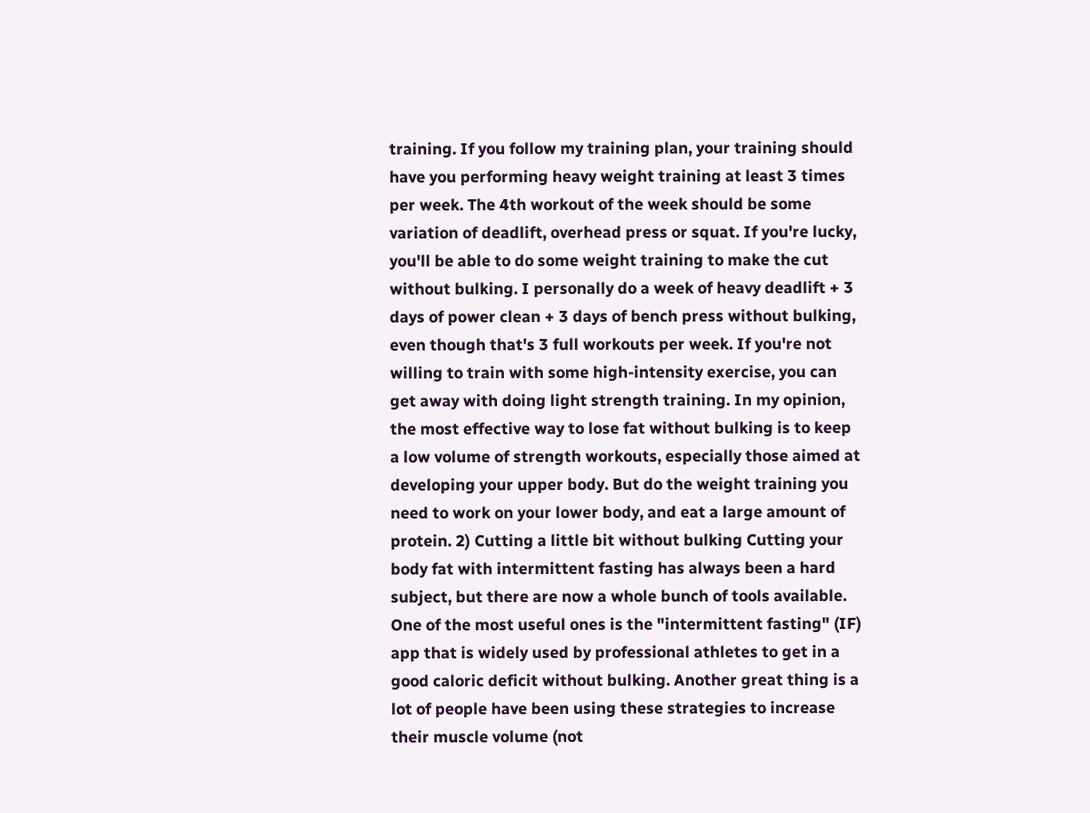training. If you follow my training plan, your training should have you performing heavy weight training at least 3 times per week. The 4th workout of the week should be some variation of deadlift, overhead press or squat. If you're lucky, you'll be able to do some weight training to make the cut without bulking. I personally do a week of heavy deadlift + 3 days of power clean + 3 days of bench press without bulking, even though that's 3 full workouts per week. If you're not willing to train with some high-intensity exercise, you can get away with doing light strength training. In my opinion, the most effective way to lose fat without bulking is to keep a low volume of strength workouts, especially those aimed at developing your upper body. But do the weight training you need to work on your lower body, and eat a large amount of protein. 2) Cutting a little bit without bulking Cutting your body fat with intermittent fasting has always been a hard subject, but there are now a whole bunch of tools available. One of the most useful ones is the "intermittent fasting" (IF) app that is widely used by professional athletes to get in a good caloric deficit without bulking. Another great thing is a lot of people have been using these strategies to increase their muscle volume (not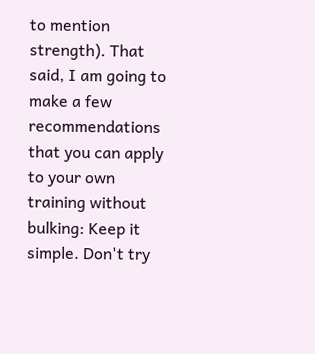to mention strength). That said, I am going to make a few recommendations that you can apply to your own training without bulking: Keep it simple. Don't try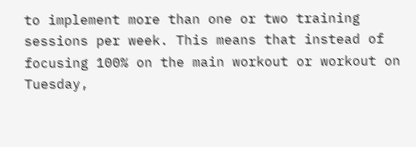to implement more than one or two training sessions per week. This means that instead of focusing 100% on the main workout or workout on Tuesday,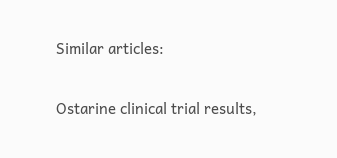Similar articles:

Ostarine clinical trial results,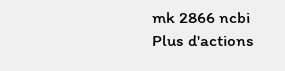mk 2866 ncbi
Plus d'actions